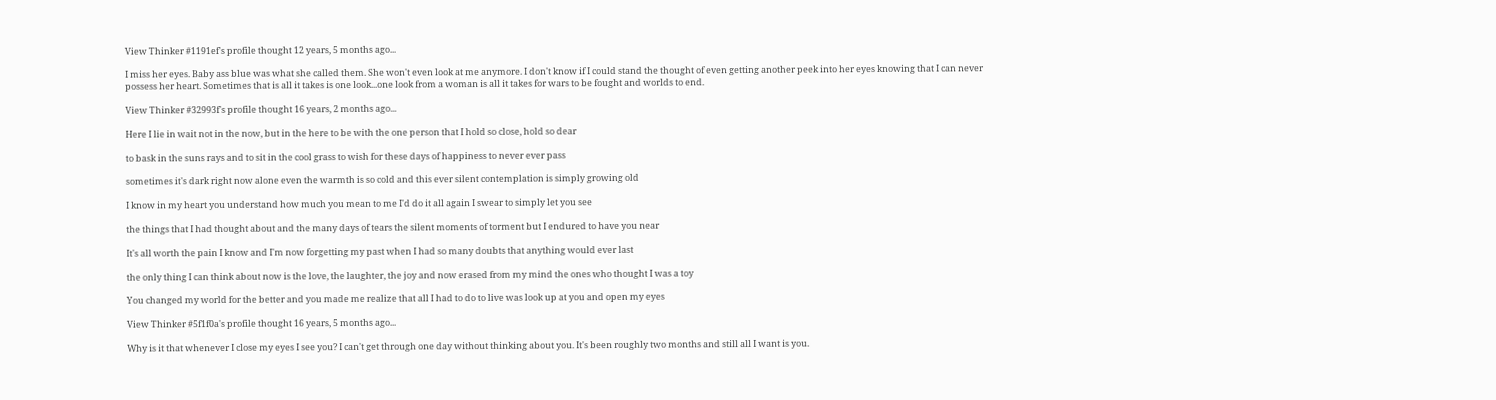View Thinker #1191ef's profile thought 12 years, 5 months ago...

I miss her eyes. Baby ass blue was what she called them. She won't even look at me anymore. I don't know if I could stand the thought of even getting another peek into her eyes knowing that I can never possess her heart. Sometimes that is all it takes is one look...one look from a woman is all it takes for wars to be fought and worlds to end.

View Thinker #32993f's profile thought 16 years, 2 months ago...

Here I lie in wait not in the now, but in the here to be with the one person that I hold so close, hold so dear

to bask in the suns rays and to sit in the cool grass to wish for these days of happiness to never ever pass

sometimes it's dark right now alone even the warmth is so cold and this ever silent contemplation is simply growing old

I know in my heart you understand how much you mean to me I'd do it all again I swear to simply let you see

the things that I had thought about and the many days of tears the silent moments of torment but I endured to have you near

It's all worth the pain I know and I'm now forgetting my past when I had so many doubts that anything would ever last

the only thing I can think about now is the love, the laughter, the joy and now erased from my mind the ones who thought I was a toy

You changed my world for the better and you made me realize that all I had to do to live was look up at you and open my eyes

View Thinker #5f1f0a's profile thought 16 years, 5 months ago...

Why is it that whenever I close my eyes I see you? I can't get through one day without thinking about you. It's been roughly two months and still all I want is you.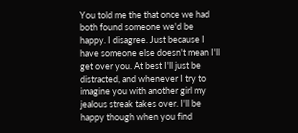You told me the that once we had both found someone we'd be happy. I disagree. Just because I have someone else doesn't mean I'll get over you. At best I'll just be distracted, and whenever I try to imagine you with another girl my jealous streak takes over. I'll be happy though when you find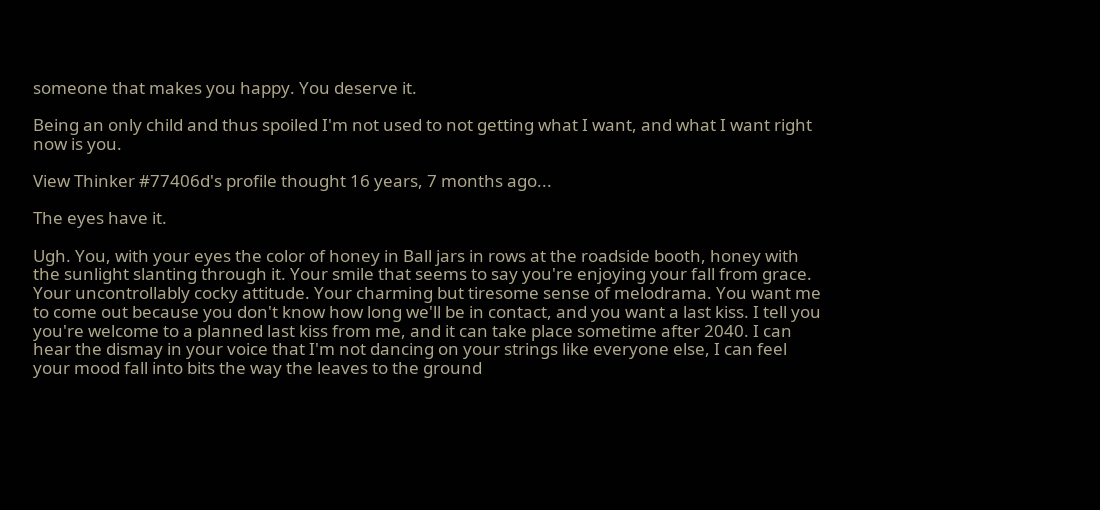someone that makes you happy. You deserve it.

Being an only child and thus spoiled I'm not used to not getting what I want, and what I want right now is you.

View Thinker #77406d's profile thought 16 years, 7 months ago...

The eyes have it.

Ugh. You, with your eyes the color of honey in Ball jars in rows at the roadside booth, honey with the sunlight slanting through it. Your smile that seems to say you're enjoying your fall from grace. Your uncontrollably cocky attitude. Your charming but tiresome sense of melodrama. You want me to come out because you don't know how long we'll be in contact, and you want a last kiss. I tell you you're welcome to a planned last kiss from me, and it can take place sometime after 2040. I can hear the dismay in your voice that I'm not dancing on your strings like everyone else, I can feel your mood fall into bits the way the leaves to the ground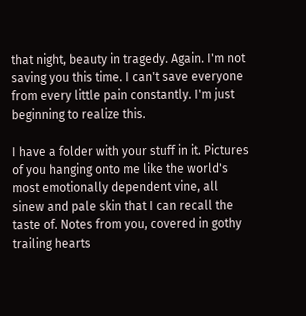that night, beauty in tragedy. Again. I'm not saving you this time. I can't save everyone from every little pain constantly. I'm just beginning to realize this.

I have a folder with your stuff in it. Pictures of you hanging onto me like the world's most emotionally dependent vine, all sinew and pale skin that I can recall the taste of. Notes from you, covered in gothy trailing hearts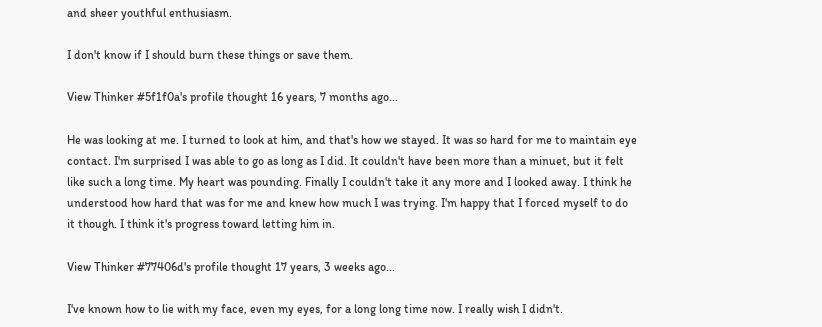and sheer youthful enthusiasm.

I don't know if I should burn these things or save them.

View Thinker #5f1f0a's profile thought 16 years, 7 months ago...

He was looking at me. I turned to look at him, and that's how we stayed. It was so hard for me to maintain eye contact. I'm surprised I was able to go as long as I did. It couldn't have been more than a minuet, but it felt like such a long time. My heart was pounding. Finally I couldn't take it any more and I looked away. I think he understood how hard that was for me and knew how much I was trying. I'm happy that I forced myself to do it though. I think it's progress toward letting him in.

View Thinker #77406d's profile thought 17 years, 3 weeks ago...

I've known how to lie with my face, even my eyes, for a long long time now. I really wish I didn't.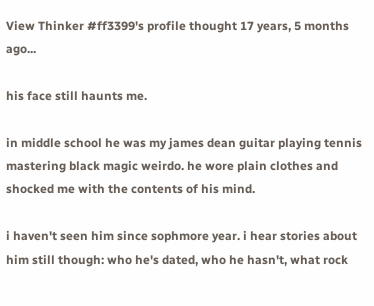View Thinker #ff3399's profile thought 17 years, 5 months ago...

his face still haunts me.

in middle school he was my james dean guitar playing tennis mastering black magic weirdo. he wore plain clothes and shocked me with the contents of his mind.

i haven't seen him since sophmore year. i hear stories about him still though: who he's dated, who he hasn't, what rock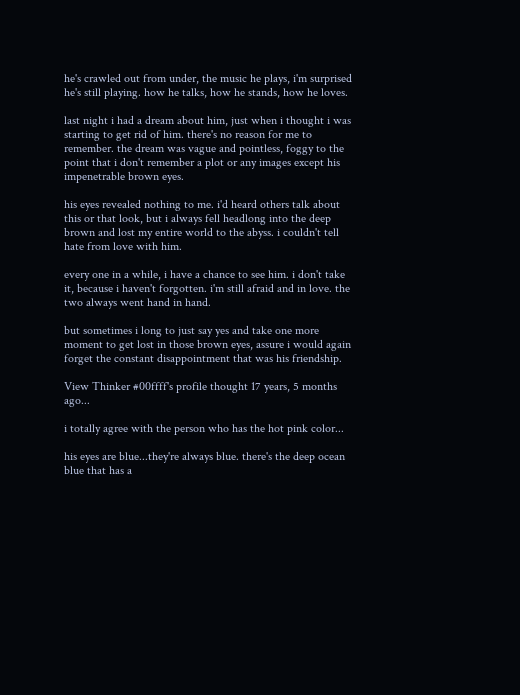he's crawled out from under, the music he plays, i'm surprised he's still playing. how he talks, how he stands, how he loves.

last night i had a dream about him, just when i thought i was starting to get rid of him. there's no reason for me to remember. the dream was vague and pointless, foggy to the point that i don't remember a plot or any images except his impenetrable brown eyes.

his eyes revealed nothing to me. i'd heard others talk about this or that look, but i always fell headlong into the deep brown and lost my entire world to the abyss. i couldn't tell hate from love with him.

every one in a while, i have a chance to see him. i don't take it, because i haven't forgotten. i'm still afraid and in love. the two always went hand in hand.

but sometimes i long to just say yes and take one more moment to get lost in those brown eyes, assure i would again forget the constant disappointment that was his friendship.

View Thinker #00ffff's profile thought 17 years, 5 months ago...

i totally agree with the person who has the hot pink color...

his eyes are blue...they're always blue. there's the deep ocean blue that has a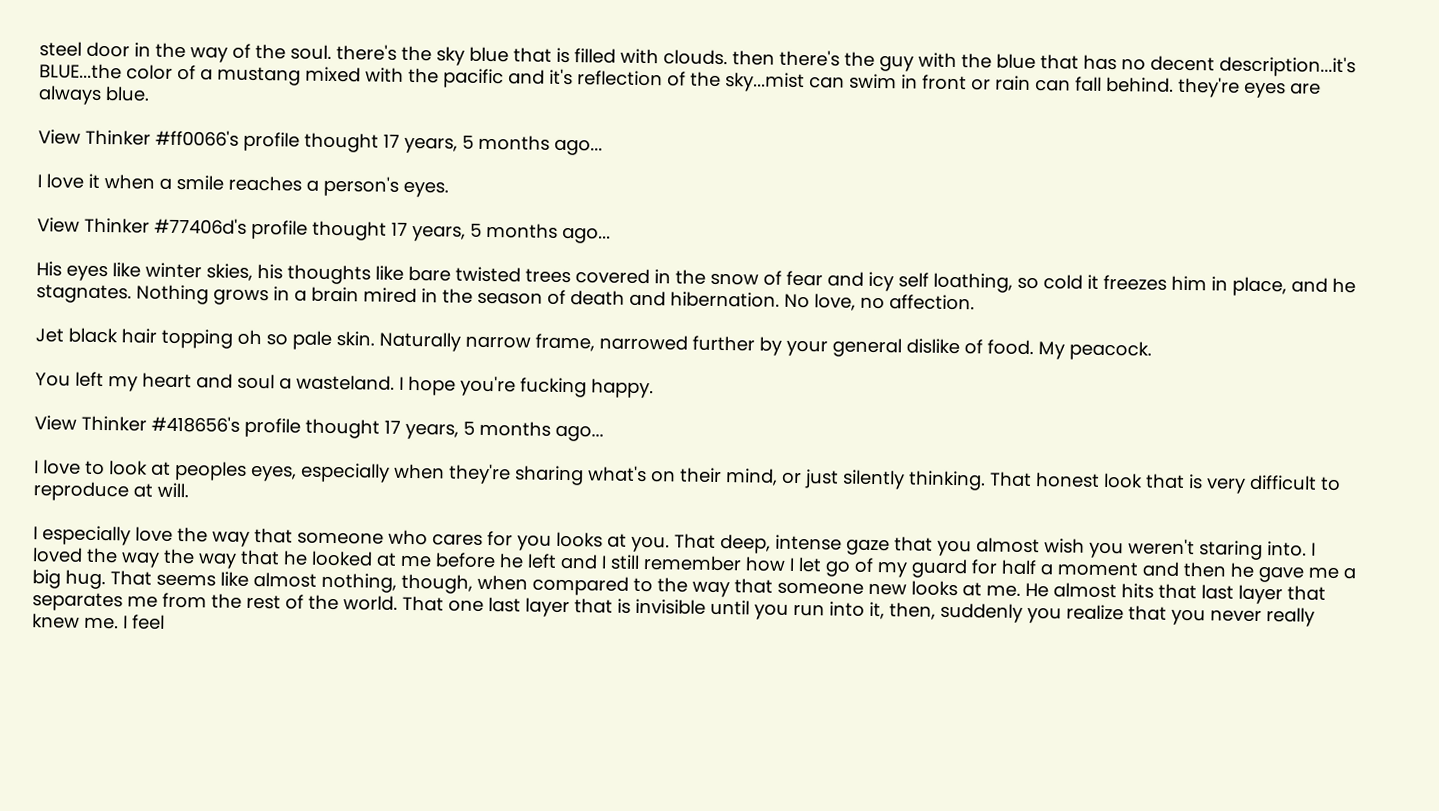steel door in the way of the soul. there's the sky blue that is filled with clouds. then there's the guy with the blue that has no decent description...it's BLUE...the color of a mustang mixed with the pacific and it's reflection of the sky...mist can swim in front or rain can fall behind. they're eyes are always blue.

View Thinker #ff0066's profile thought 17 years, 5 months ago...

I love it when a smile reaches a person's eyes.

View Thinker #77406d's profile thought 17 years, 5 months ago...

His eyes like winter skies, his thoughts like bare twisted trees covered in the snow of fear and icy self loathing, so cold it freezes him in place, and he stagnates. Nothing grows in a brain mired in the season of death and hibernation. No love, no affection.

Jet black hair topping oh so pale skin. Naturally narrow frame, narrowed further by your general dislike of food. My peacock.

You left my heart and soul a wasteland. I hope you're fucking happy.

View Thinker #418656's profile thought 17 years, 5 months ago...

I love to look at peoples eyes, especially when they're sharing what's on their mind, or just silently thinking. That honest look that is very difficult to reproduce at will.

I especially love the way that someone who cares for you looks at you. That deep, intense gaze that you almost wish you weren't staring into. I loved the way the way that he looked at me before he left and I still remember how I let go of my guard for half a moment and then he gave me a big hug. That seems like almost nothing, though, when compared to the way that someone new looks at me. He almost hits that last layer that separates me from the rest of the world. That one last layer that is invisible until you run into it, then, suddenly you realize that you never really knew me. I feel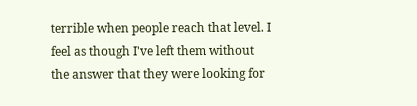terrible when people reach that level. I feel as though I've left them without the answer that they were looking for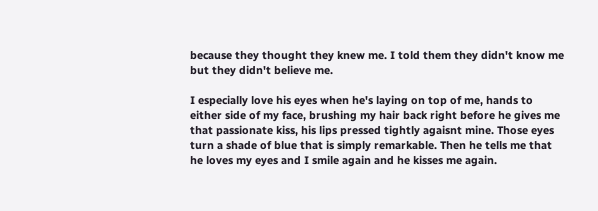because they thought they knew me. I told them they didn't know me but they didn't believe me.

I especially love his eyes when he's laying on top of me, hands to either side of my face, brushing my hair back right before he gives me that passionate kiss, his lips pressed tightly agaisnt mine. Those eyes turn a shade of blue that is simply remarkable. Then he tells me that he loves my eyes and I smile again and he kisses me again.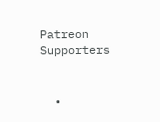Patreon Supporters


  •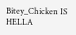Bitey_Chicken IS HELLA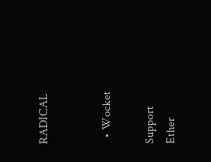RADICAL


  • Wocket

Support Ether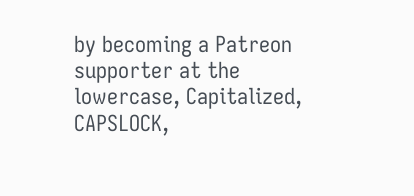by becoming a Patreon supporter at the lowercase, Capitalized, CAPSLOCK,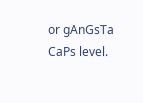or gAnGsTa CaPs level.